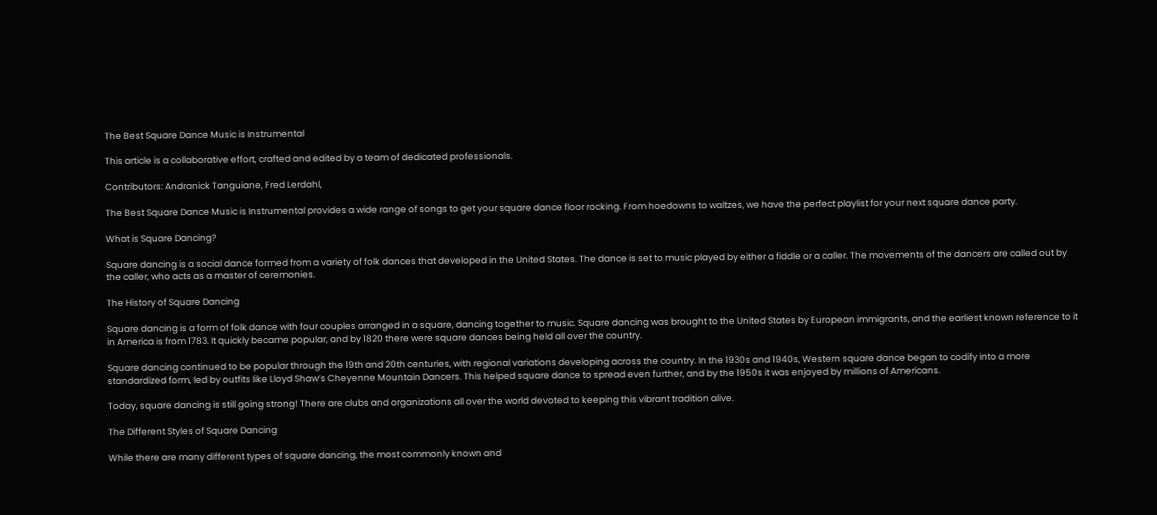The Best Square Dance Music is Instrumental

This article is a collaborative effort, crafted and edited by a team of dedicated professionals.

Contributors: Andranick Tanguiane, Fred Lerdahl,

The Best Square Dance Music is Instrumental provides a wide range of songs to get your square dance floor rocking. From hoedowns to waltzes, we have the perfect playlist for your next square dance party.

What is Square Dancing?

Square dancing is a social dance formed from a variety of folk dances that developed in the United States. The dance is set to music played by either a fiddle or a caller. The movements of the dancers are called out by the caller, who acts as a master of ceremonies.

The History of Square Dancing

Square dancing is a form of folk dance with four couples arranged in a square, dancing together to music. Square dancing was brought to the United States by European immigrants, and the earliest known reference to it in America is from 1783. It quickly became popular, and by 1820 there were square dances being held all over the country.

Square dancing continued to be popular through the 19th and 20th centuries, with regional variations developing across the country. In the 1930s and 1940s, Western square dance began to codify into a more standardized form, led by outfits like Lloyd Shaw’s Cheyenne Mountain Dancers. This helped square dance to spread even further, and by the 1950s it was enjoyed by millions of Americans.

Today, square dancing is still going strong! There are clubs and organizations all over the world devoted to keeping this vibrant tradition alive.

The Different Styles of Square Dancing

While there are many different types of square dancing, the most commonly known and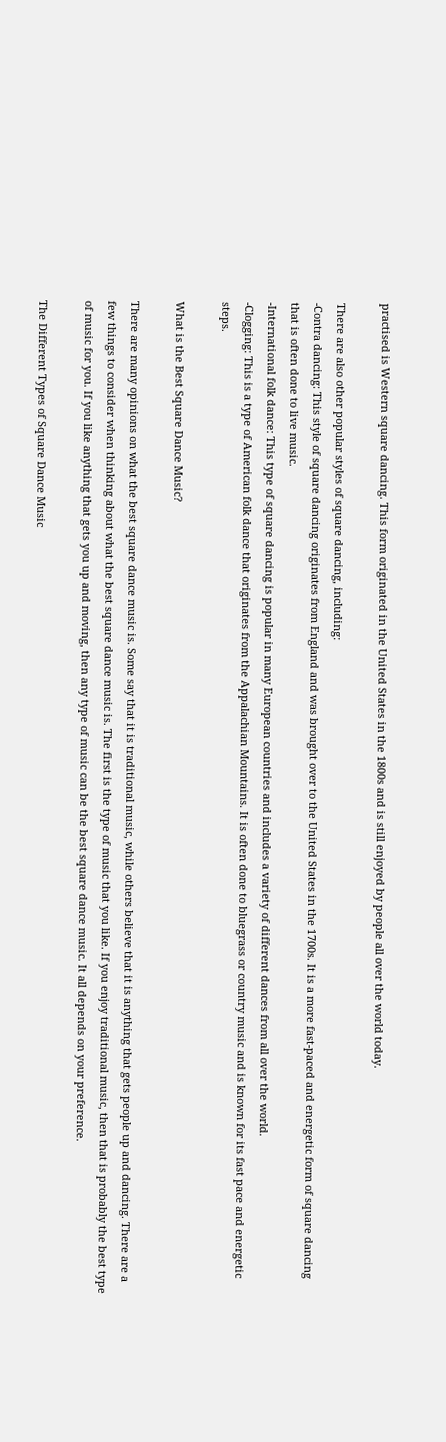practised is Western square dancing. This form originated in the United States in the 1800s and is still enjoyed by people all over the world today.

There are also other popular styles of square dancing, including:
-Contra dancing: This style of square dancing originates from England and was brought over to the United States in the 1700s. It is a more fast-paced and energetic form of square dancing that is often done to live music.
-International folk dance: This type of square dancing is popular in many European countries and includes a variety of different dances from all over the world.
-Clogging: This is a type of American folk dance that originates from the Appalachian Mountains. It is often done to bluegrass or country music and is known for its fast pace and energetic steps.

What is the Best Square Dance Music?

There are many opinions on what the best square dance music is. Some say that it is traditional music, while others believe that it is anything that gets people up and dancing. There are a few things to consider when thinking about what the best square dance music is. The first is the type of music that you like. If you enjoy traditional music, then that is probably the best type of music for you. If you like anything that gets you up and moving, then any type of music can be the best square dance music. It all depends on your preference.

The Different Types of Square Dance Music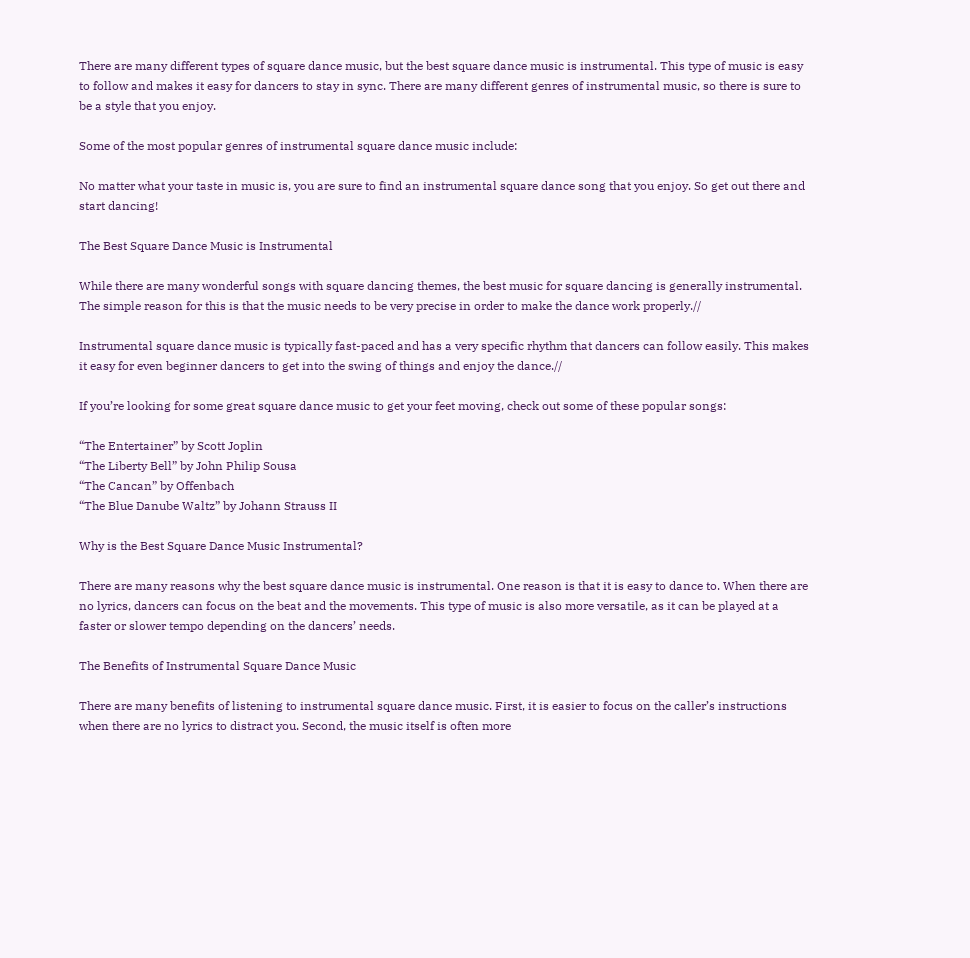There are many different types of square dance music, but the best square dance music is instrumental. This type of music is easy to follow and makes it easy for dancers to stay in sync. There are many different genres of instrumental music, so there is sure to be a style that you enjoy.

Some of the most popular genres of instrumental square dance music include:

No matter what your taste in music is, you are sure to find an instrumental square dance song that you enjoy. So get out there and start dancing!

The Best Square Dance Music is Instrumental

While there are many wonderful songs with square dancing themes, the best music for square dancing is generally instrumental. The simple reason for this is that the music needs to be very precise in order to make the dance work properly.//

Instrumental square dance music is typically fast-paced and has a very specific rhythm that dancers can follow easily. This makes it easy for even beginner dancers to get into the swing of things and enjoy the dance.//

If you’re looking for some great square dance music to get your feet moving, check out some of these popular songs:

“The Entertainer” by Scott Joplin
“The Liberty Bell” by John Philip Sousa
“The Cancan” by Offenbach
“The Blue Danube Waltz” by Johann Strauss II

Why is the Best Square Dance Music Instrumental?

There are many reasons why the best square dance music is instrumental. One reason is that it is easy to dance to. When there are no lyrics, dancers can focus on the beat and the movements. This type of music is also more versatile, as it can be played at a faster or slower tempo depending on the dancers’ needs.

The Benefits of Instrumental Square Dance Music

There are many benefits of listening to instrumental square dance music. First, it is easier to focus on the caller’s instructions when there are no lyrics to distract you. Second, the music itself is often more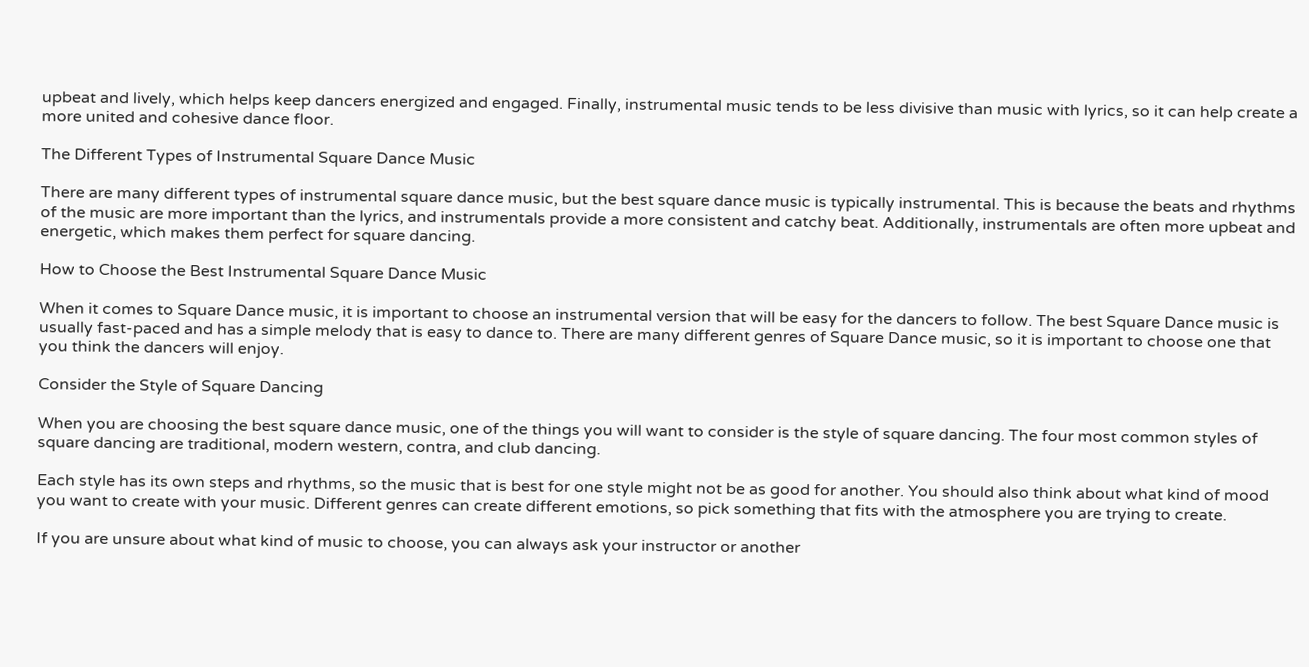upbeat and lively, which helps keep dancers energized and engaged. Finally, instrumental music tends to be less divisive than music with lyrics, so it can help create a more united and cohesive dance floor.

The Different Types of Instrumental Square Dance Music

There are many different types of instrumental square dance music, but the best square dance music is typically instrumental. This is because the beats and rhythms of the music are more important than the lyrics, and instrumentals provide a more consistent and catchy beat. Additionally, instrumentals are often more upbeat and energetic, which makes them perfect for square dancing.

How to Choose the Best Instrumental Square Dance Music

When it comes to Square Dance music, it is important to choose an instrumental version that will be easy for the dancers to follow. The best Square Dance music is usually fast-paced and has a simple melody that is easy to dance to. There are many different genres of Square Dance music, so it is important to choose one that you think the dancers will enjoy.

Consider the Style of Square Dancing

When you are choosing the best square dance music, one of the things you will want to consider is the style of square dancing. The four most common styles of square dancing are traditional, modern western, contra, and club dancing.

Each style has its own steps and rhythms, so the music that is best for one style might not be as good for another. You should also think about what kind of mood you want to create with your music. Different genres can create different emotions, so pick something that fits with the atmosphere you are trying to create.

If you are unsure about what kind of music to choose, you can always ask your instructor or another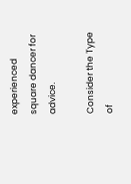experienced square dancer for advice.

Consider the Type of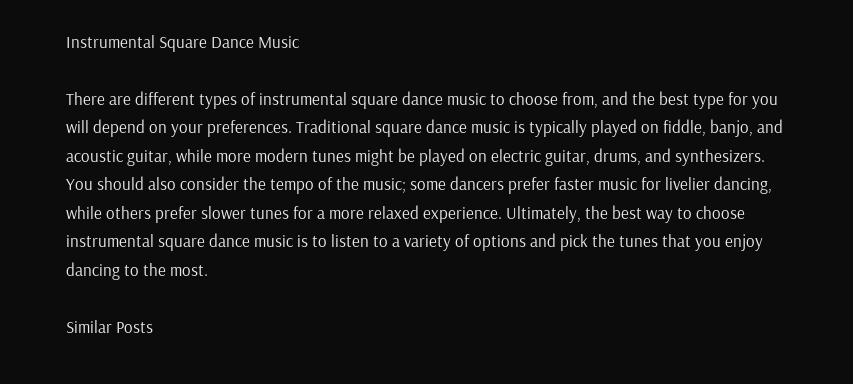Instrumental Square Dance Music

There are different types of instrumental square dance music to choose from, and the best type for you will depend on your preferences. Traditional square dance music is typically played on fiddle, banjo, and acoustic guitar, while more modern tunes might be played on electric guitar, drums, and synthesizers. You should also consider the tempo of the music; some dancers prefer faster music for livelier dancing, while others prefer slower tunes for a more relaxed experience. Ultimately, the best way to choose instrumental square dance music is to listen to a variety of options and pick the tunes that you enjoy dancing to the most.

Similar Posts